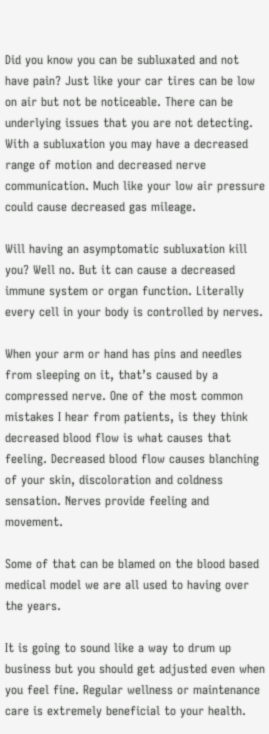Did you know you can be subluxated and not have pain? Just like your car tires can be low on air but not be noticeable. There can be underlying issues that you are not detecting. With a subluxation you may have a decreased range of motion and decreased nerve communication. Much like your low air pressure could cause decreased gas mileage.

Will having an asymptomatic subluxation kill you? Well no. But it can cause a decreased immune system or organ function. Literally every cell in your body is controlled by nerves.

When your arm or hand has pins and needles from sleeping on it, that’s caused by a compressed nerve. One of the most common mistakes I hear from patients, is they think decreased blood flow is what causes that feeling. Decreased blood flow causes blanching of your skin, discoloration and coldness sensation. Nerves provide feeling and movement.

Some of that can be blamed on the blood based medical model we are all used to having over the years.

It is going to sound like a way to drum up business but you should get adjusted even when you feel fine. Regular wellness or maintenance care is extremely beneficial to your health.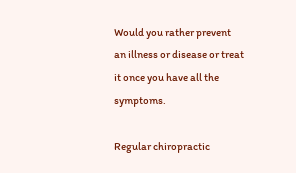Would you rather prevent an illness or disease or treat it once you have all the symptoms.

Regular chiropractic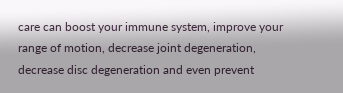care can boost your immune system, improve your range of motion, decrease joint degeneration, decrease disc degeneration and even prevent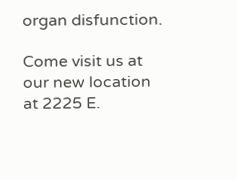organ disfunction.

Come visit us at our new location at 2225 E.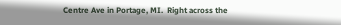Centre Ave in Portage, MI.  Right across the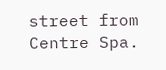street from Centre Spa.